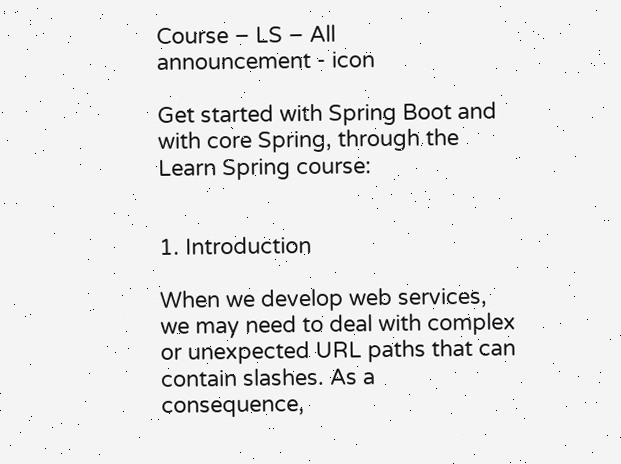Course – LS – All
announcement - icon

Get started with Spring Boot and with core Spring, through the Learn Spring course:


1. Introduction

When we develop web services, we may need to deal with complex or unexpected URL paths that can contain slashes. As a consequence,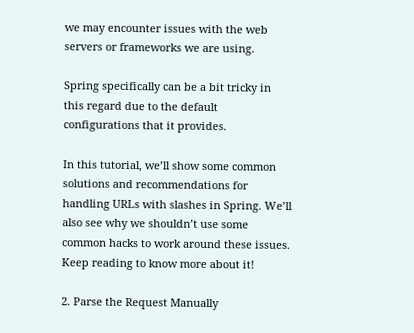we may encounter issues with the web servers or frameworks we are using.

Spring specifically can be a bit tricky in this regard due to the default configurations that it provides.

In this tutorial, we’ll show some common solutions and recommendations for handling URLs with slashes in Spring. We’ll also see why we shouldn’t use some common hacks to work around these issues. Keep reading to know more about it!

2. Parse the Request Manually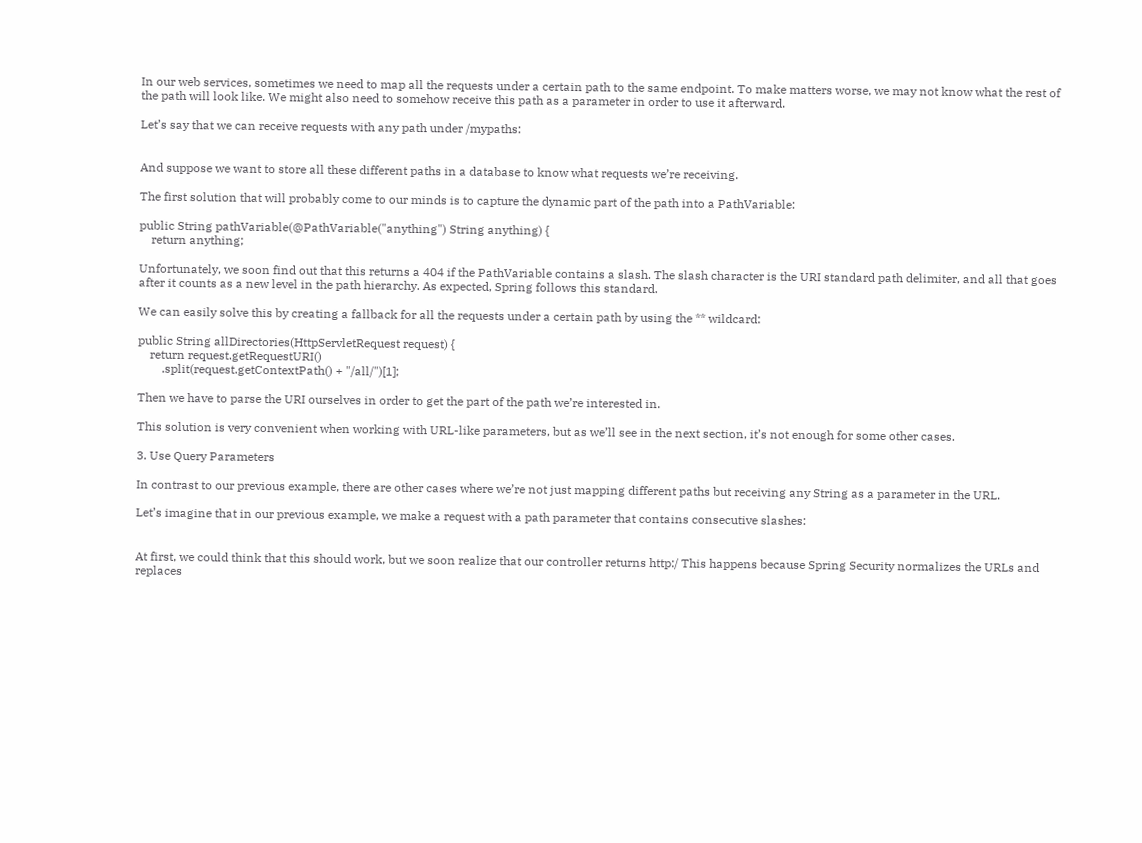In our web services, sometimes we need to map all the requests under a certain path to the same endpoint. To make matters worse, we may not know what the rest of the path will look like. We might also need to somehow receive this path as a parameter in order to use it afterward.

Let’s say that we can receive requests with any path under /mypaths:


And suppose we want to store all these different paths in a database to know what requests we’re receiving.

The first solution that will probably come to our minds is to capture the dynamic part of the path into a PathVariable:

public String pathVariable(@PathVariable("anything") String anything) {
    return anything;

Unfortunately, we soon find out that this returns a 404 if the PathVariable contains a slash. The slash character is the URI standard path delimiter, and all that goes after it counts as a new level in the path hierarchy. As expected, Spring follows this standard.

We can easily solve this by creating a fallback for all the requests under a certain path by using the ** wildcard:

public String allDirectories(HttpServletRequest request) {
    return request.getRequestURI()
        .split(request.getContextPath() + "/all/")[1];

Then we have to parse the URI ourselves in order to get the part of the path we’re interested in.

This solution is very convenient when working with URL-like parameters, but as we’ll see in the next section, it’s not enough for some other cases.

3. Use Query Parameters

In contrast to our previous example, there are other cases where we’re not just mapping different paths but receiving any String as a parameter in the URL.

Let’s imagine that in our previous example, we make a request with a path parameter that contains consecutive slashes:


At first, we could think that this should work, but we soon realize that our controller returns http:/ This happens because Spring Security normalizes the URLs and replaces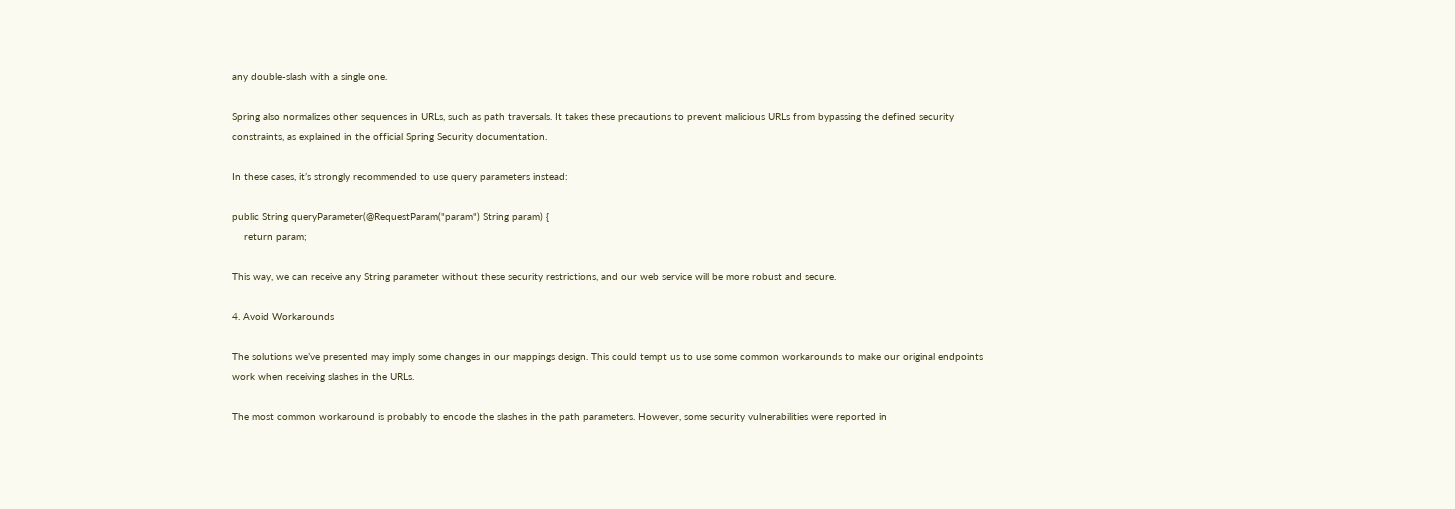any double-slash with a single one.

Spring also normalizes other sequences in URLs, such as path traversals. It takes these precautions to prevent malicious URLs from bypassing the defined security constraints, as explained in the official Spring Security documentation.

In these cases, it’s strongly recommended to use query parameters instead:

public String queryParameter(@RequestParam("param") String param) {
    return param;

This way, we can receive any String parameter without these security restrictions, and our web service will be more robust and secure.

4. Avoid Workarounds

The solutions we’ve presented may imply some changes in our mappings design. This could tempt us to use some common workarounds to make our original endpoints work when receiving slashes in the URLs.

The most common workaround is probably to encode the slashes in the path parameters. However, some security vulnerabilities were reported in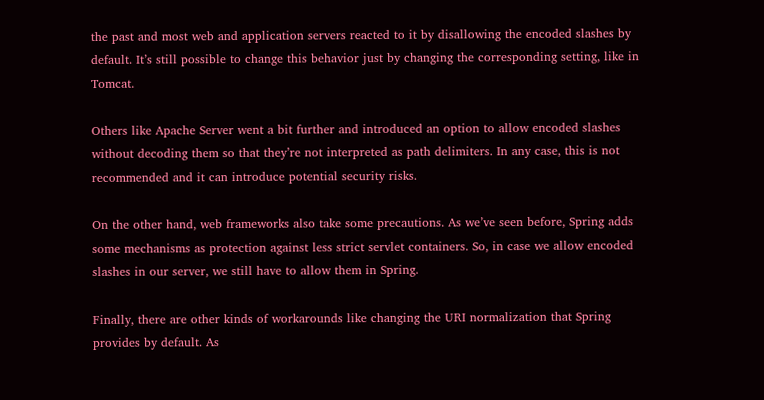the past and most web and application servers reacted to it by disallowing the encoded slashes by default. It’s still possible to change this behavior just by changing the corresponding setting, like in Tomcat.

Others like Apache Server went a bit further and introduced an option to allow encoded slashes without decoding them so that they’re not interpreted as path delimiters. In any case, this is not recommended and it can introduce potential security risks.

On the other hand, web frameworks also take some precautions. As we’ve seen before, Spring adds some mechanisms as protection against less strict servlet containers. So, in case we allow encoded slashes in our server, we still have to allow them in Spring.

Finally, there are other kinds of workarounds like changing the URI normalization that Spring provides by default. As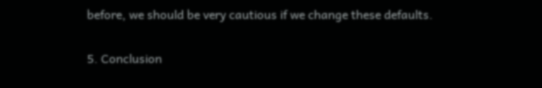before, we should be very cautious if we change these defaults.

5. Conclusion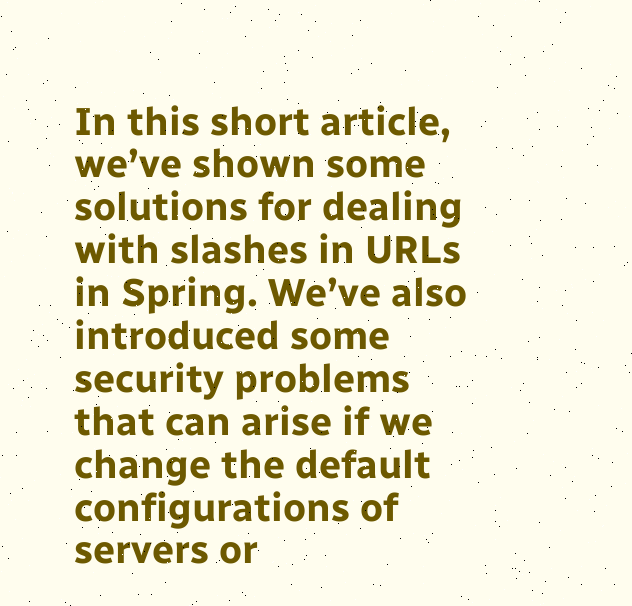In this short article, we’ve shown some solutions for dealing with slashes in URLs in Spring. We’ve also introduced some security problems that can arise if we change the default configurations of servers or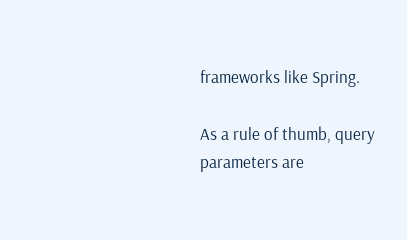frameworks like Spring.

As a rule of thumb, query parameters are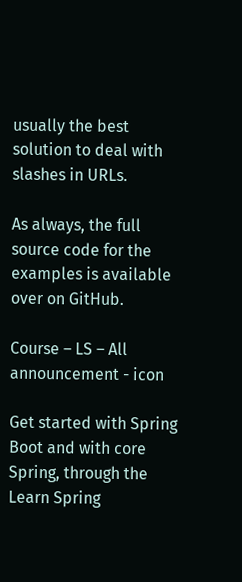usually the best solution to deal with slashes in URLs.

As always, the full source code for the examples is available over on GitHub.

Course – LS – All
announcement - icon

Get started with Spring Boot and with core Spring, through the Learn Spring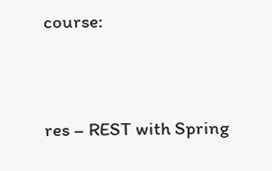course:


res – REST with Spring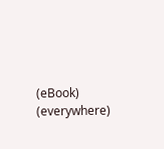(eBook) (everywhere)